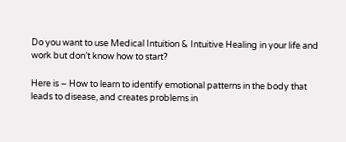Do you want to use Medical Intuition & Intuitive Healing in your life and work but don’t know how to start?

Here is – How to learn to identify emotional patterns in the body that leads to disease, and creates problems in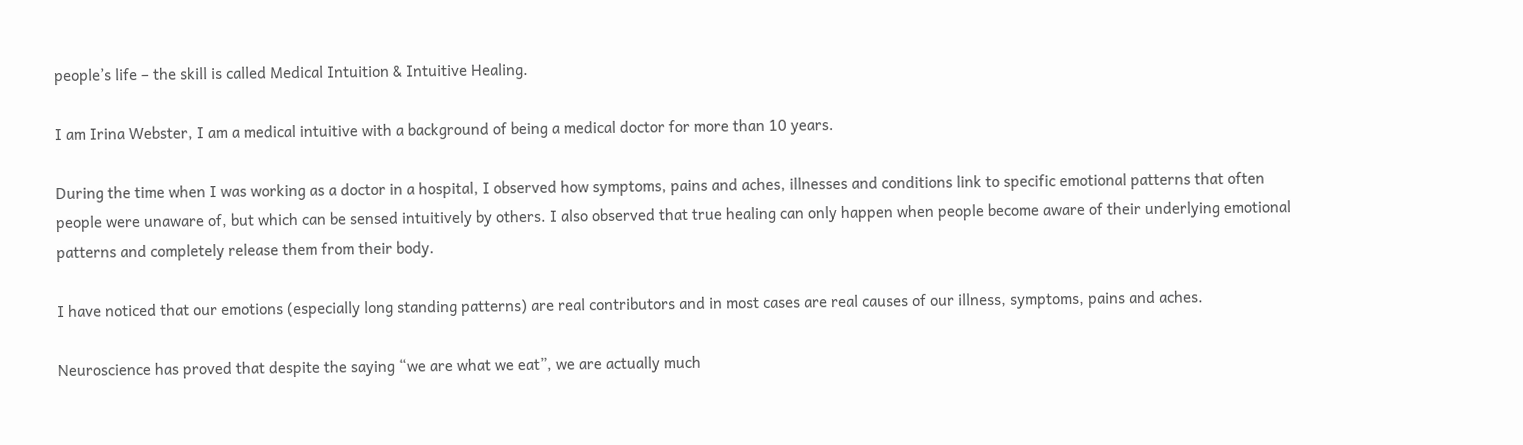people’s life – the skill is called Medical Intuition & Intuitive Healing.

I am Irina Webster, I am a medical intuitive with a background of being a medical doctor for more than 10 years.

During the time when I was working as a doctor in a hospital, I observed how symptoms, pains and aches, illnesses and conditions link to specific emotional patterns that often people were unaware of, but which can be sensed intuitively by others. I also observed that true healing can only happen when people become aware of their underlying emotional patterns and completely release them from their body.

I have noticed that our emotions (especially long standing patterns) are real contributors and in most cases are real causes of our illness, symptoms, pains and aches.

Neuroscience has proved that despite the saying “we are what we eat”, we are actually much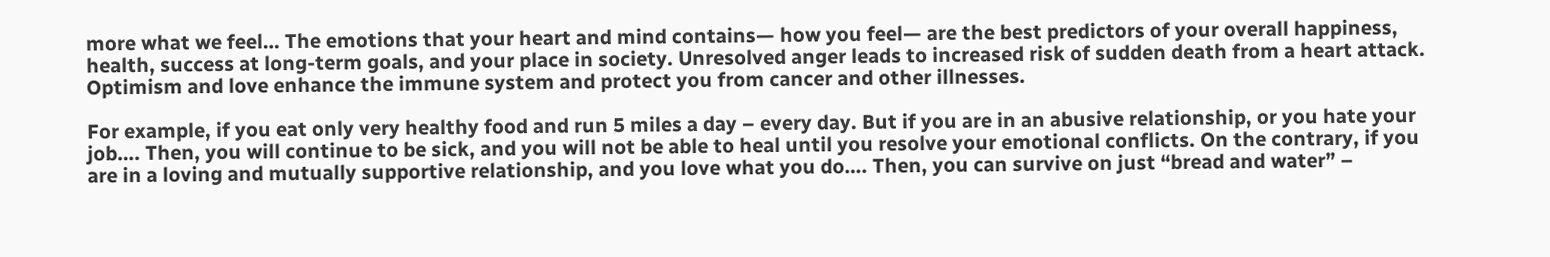more what we feel… The emotions that your heart and mind contains— how you feel— are the best predictors of your overall happiness, health, success at long-term goals, and your place in society. Unresolved anger leads to increased risk of sudden death from a heart attack. Optimism and love enhance the immune system and protect you from cancer and other illnesses.

For example, if you eat only very healthy food and run 5 miles a day – every day. But if you are in an abusive relationship, or you hate your job…. Then, you will continue to be sick, and you will not be able to heal until you resolve your emotional conflicts. On the contrary, if you are in a loving and mutually supportive relationship, and you love what you do…. Then, you can survive on just “bread and water” –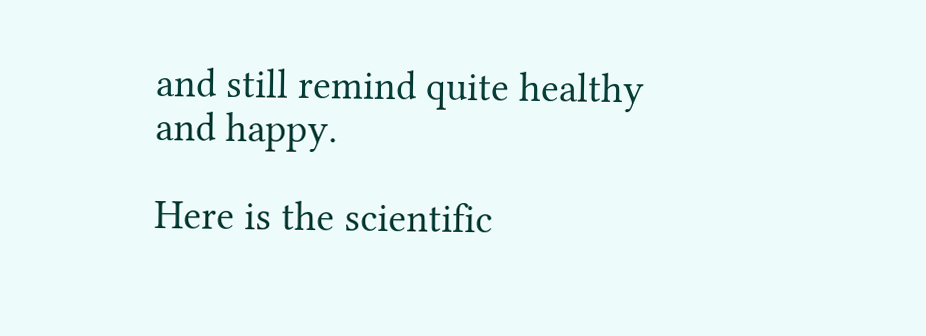and still remind quite healthy and happy.

Here is the scientific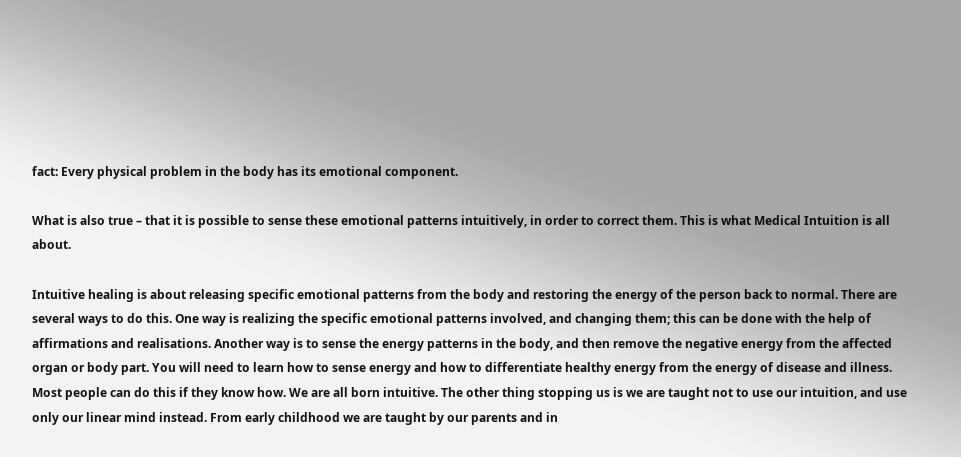fact: Every physical problem in the body has its emotional component.

What is also true – that it is possible to sense these emotional patterns intuitively, in order to correct them. This is what Medical Intuition is all about.

Intuitive healing is about releasing specific emotional patterns from the body and restoring the energy of the person back to normal. There are several ways to do this. One way is realizing the specific emotional patterns involved, and changing them; this can be done with the help of affirmations and realisations. Another way is to sense the energy patterns in the body, and then remove the negative energy from the affected organ or body part. You will need to learn how to sense energy and how to differentiate healthy energy from the energy of disease and illness.
Most people can do this if they know how. We are all born intuitive. The other thing stopping us is we are taught not to use our intuition, and use only our linear mind instead. From early childhood we are taught by our parents and in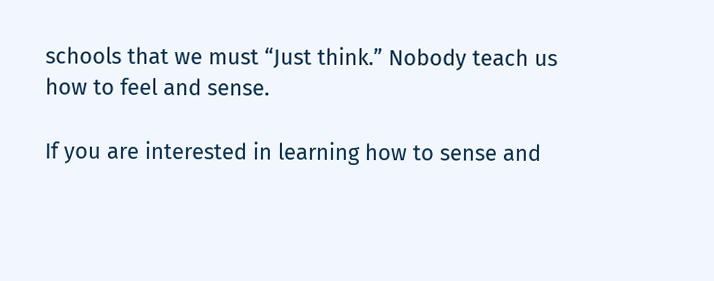schools that we must “Just think.” Nobody teach us how to feel and sense.

If you are interested in learning how to sense and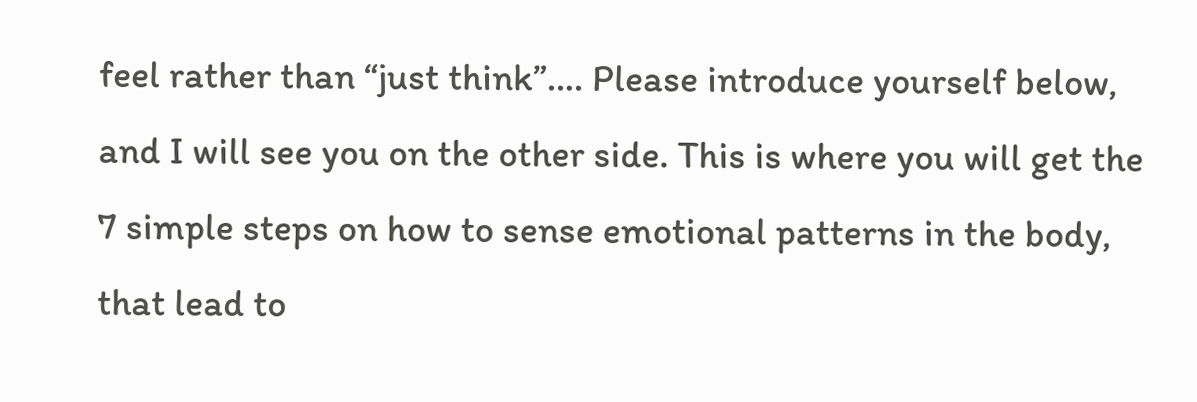feel rather than “just think”…. Please introduce yourself below, and I will see you on the other side. This is where you will get the 7 simple steps on how to sense emotional patterns in the body, that lead to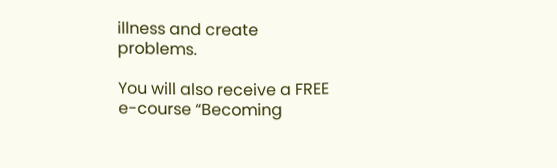illness and create problems.

You will also receive a FREE e-course “Becoming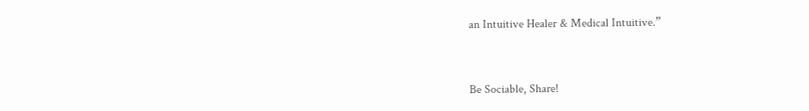an Intuitive Healer & Medical Intuitive.”



Be Sociable, Share!